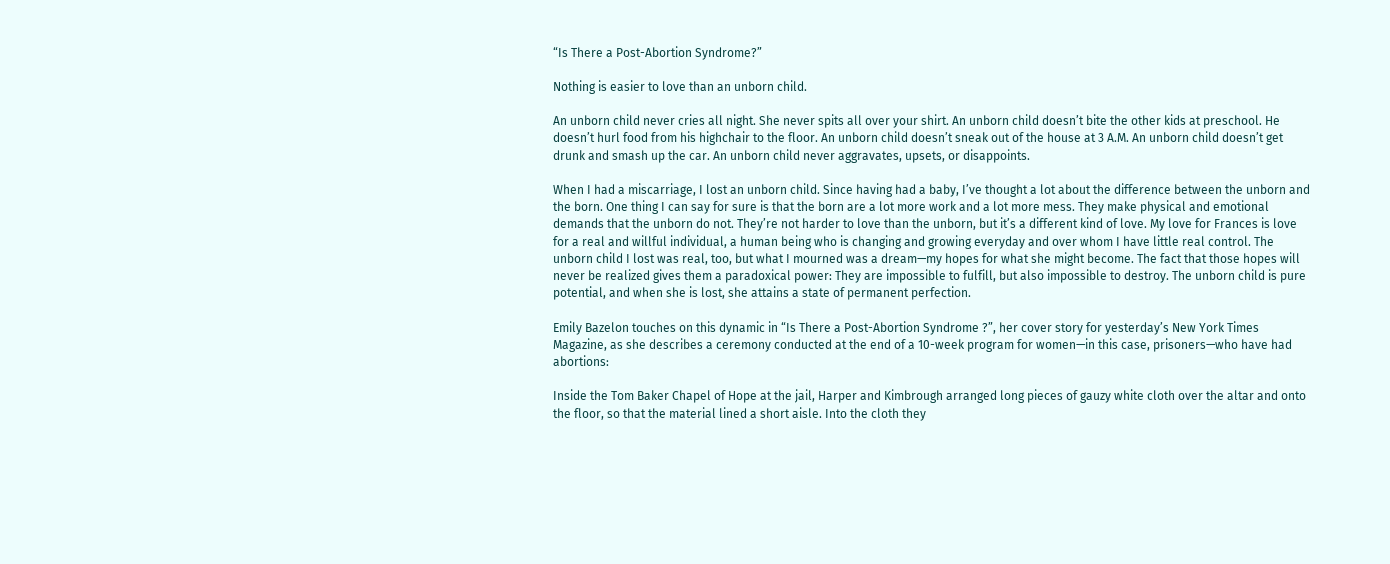“Is There a Post-Abortion Syndrome?”

Nothing is easier to love than an unborn child.

An unborn child never cries all night. She never spits all over your shirt. An unborn child doesn’t bite the other kids at preschool. He doesn’t hurl food from his highchair to the floor. An unborn child doesn’t sneak out of the house at 3 A.M. An unborn child doesn’t get drunk and smash up the car. An unborn child never aggravates, upsets, or disappoints.

When I had a miscarriage, I lost an unborn child. Since having had a baby, I’ve thought a lot about the difference between the unborn and the born. One thing I can say for sure is that the born are a lot more work and a lot more mess. They make physical and emotional demands that the unborn do not. They’re not harder to love than the unborn, but it’s a different kind of love. My love for Frances is love for a real and willful individual, a human being who is changing and growing everyday and over whom I have little real control. The unborn child I lost was real, too, but what I mourned was a dream—my hopes for what she might become. The fact that those hopes will never be realized gives them a paradoxical power: They are impossible to fulfill, but also impossible to destroy. The unborn child is pure potential, and when she is lost, she attains a state of permanent perfection.

Emily Bazelon touches on this dynamic in “Is There a Post-Abortion Syndrome ?”, her cover story for yesterday’s New York Times Magazine, as she describes a ceremony conducted at the end of a 10-week program for women—in this case, prisoners—who have had abortions:

Inside the Tom Baker Chapel of Hope at the jail, Harper and Kimbrough arranged long pieces of gauzy white cloth over the altar and onto the floor, so that the material lined a short aisle. Into the cloth they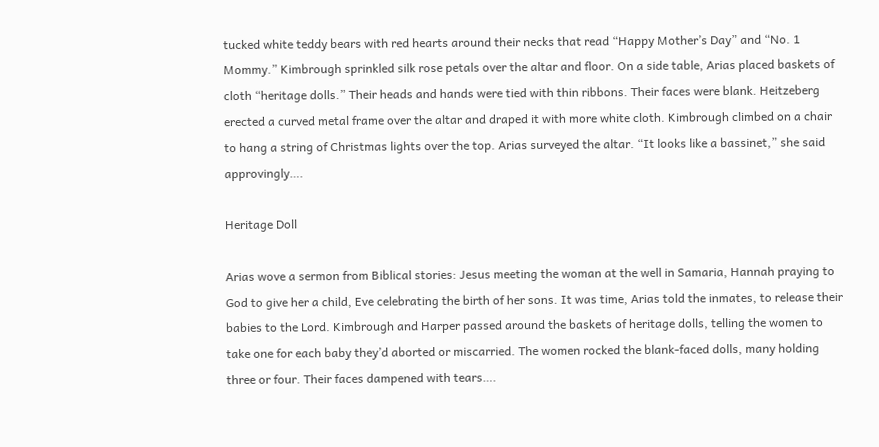tucked white teddy bears with red hearts around their necks that read “Happy Mother’s Day” and “No. 1 Mommy.” Kimbrough sprinkled silk rose petals over the altar and floor. On a side table, Arias placed baskets of cloth “heritage dolls.” Their heads and hands were tied with thin ribbons. Their faces were blank. Heitzeberg erected a curved metal frame over the altar and draped it with more white cloth. Kimbrough climbed on a chair to hang a string of Christmas lights over the top. Arias surveyed the altar. “It looks like a bassinet,” she said approvingly….

Heritage Doll

Arias wove a sermon from Biblical stories: Jesus meeting the woman at the well in Samaria, Hannah praying to God to give her a child, Eve celebrating the birth of her sons. It was time, Arias told the inmates, to release their babies to the Lord. Kimbrough and Harper passed around the baskets of heritage dolls, telling the women to take one for each baby they’d aborted or miscarried. The women rocked the blank-faced dolls, many holding three or four. Their faces dampened with tears….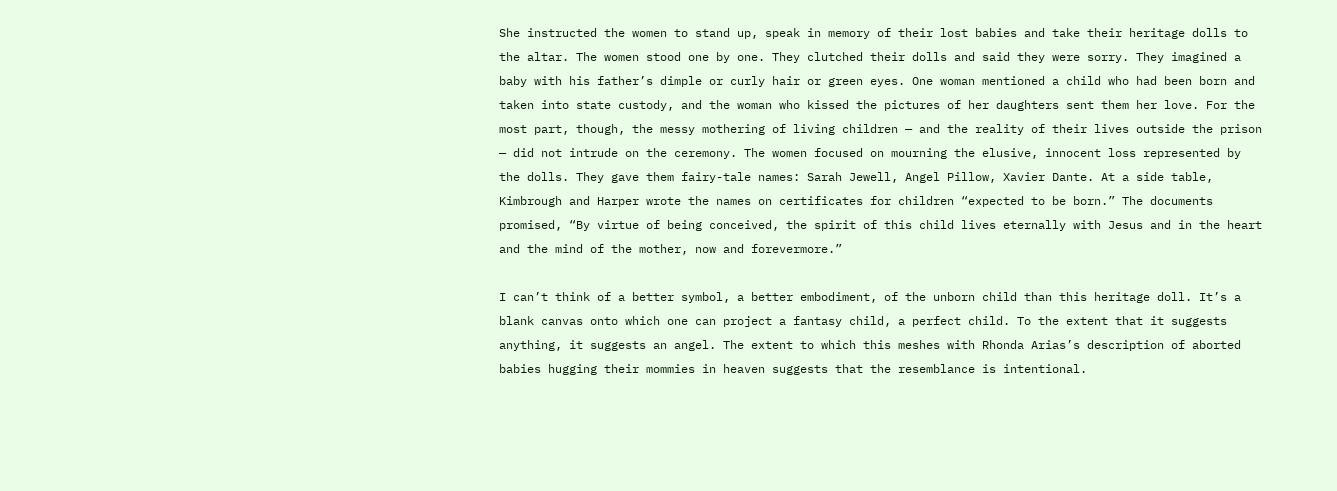She instructed the women to stand up, speak in memory of their lost babies and take their heritage dolls to the altar. The women stood one by one. They clutched their dolls and said they were sorry. They imagined a baby with his father’s dimple or curly hair or green eyes. One woman mentioned a child who had been born and taken into state custody, and the woman who kissed the pictures of her daughters sent them her love. For the most part, though, the messy mothering of living children — and the reality of their lives outside the prison — did not intrude on the ceremony. The women focused on mourning the elusive, innocent loss represented by the dolls. They gave them fairy-tale names: Sarah Jewell, Angel Pillow, Xavier Dante. At a side table, Kimbrough and Harper wrote the names on certificates for children “expected to be born.” The documents promised, “By virtue of being conceived, the spirit of this child lives eternally with Jesus and in the heart and the mind of the mother, now and forevermore.”

I can’t think of a better symbol, a better embodiment, of the unborn child than this heritage doll. It’s a blank canvas onto which one can project a fantasy child, a perfect child. To the extent that it suggests anything, it suggests an angel. The extent to which this meshes with Rhonda Arias’s description of aborted babies hugging their mommies in heaven suggests that the resemblance is intentional.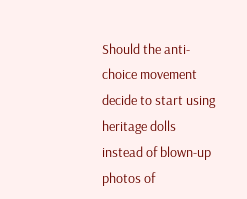Should the anti-choice movement decide to start using heritage dolls instead of blown-up photos of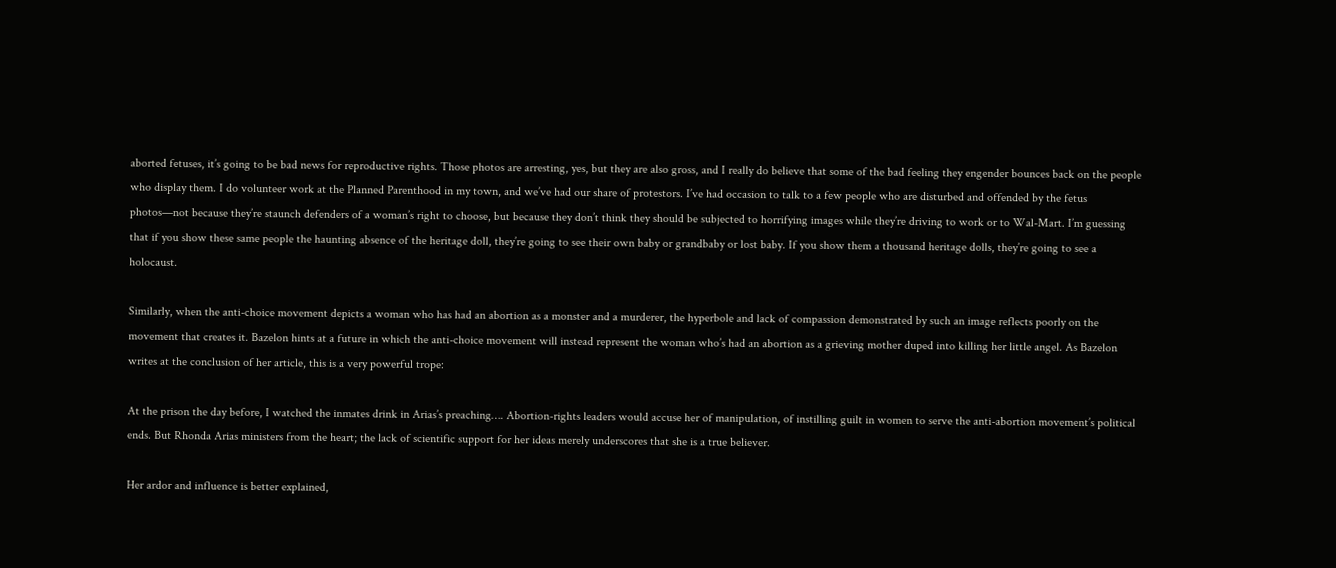aborted fetuses, it’s going to be bad news for reproductive rights. Those photos are arresting, yes, but they are also gross, and I really do believe that some of the bad feeling they engender bounces back on the people who display them. I do volunteer work at the Planned Parenthood in my town, and we’ve had our share of protestors. I’ve had occasion to talk to a few people who are disturbed and offended by the fetus photos—not because they’re staunch defenders of a woman’s right to choose, but because they don’t think they should be subjected to horrifying images while they’re driving to work or to Wal-Mart. I’m guessing that if you show these same people the haunting absence of the heritage doll, they’re going to see their own baby or grandbaby or lost baby. If you show them a thousand heritage dolls, they’re going to see a holocaust.

Similarly, when the anti-choice movement depicts a woman who has had an abortion as a monster and a murderer, the hyperbole and lack of compassion demonstrated by such an image reflects poorly on the movement that creates it. Bazelon hints at a future in which the anti-choice movement will instead represent the woman who’s had an abortion as a grieving mother duped into killing her little angel. As Bazelon writes at the conclusion of her article, this is a very powerful trope:

At the prison the day before, I watched the inmates drink in Arias’s preaching…. Abortion-rights leaders would accuse her of manipulation, of instilling guilt in women to serve the anti-abortion movement’s political ends. But Rhonda Arias ministers from the heart; the lack of scientific support for her ideas merely underscores that she is a true believer.

Her ardor and influence is better explained,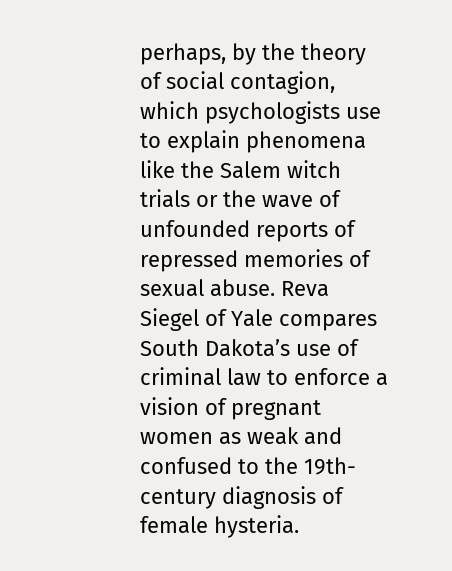perhaps, by the theory of social contagion, which psychologists use to explain phenomena like the Salem witch trials or the wave of unfounded reports of repressed memories of sexual abuse. Reva Siegel of Yale compares South Dakota’s use of criminal law to enforce a vision of pregnant women as weak and confused to the 19th-century diagnosis of female hysteria.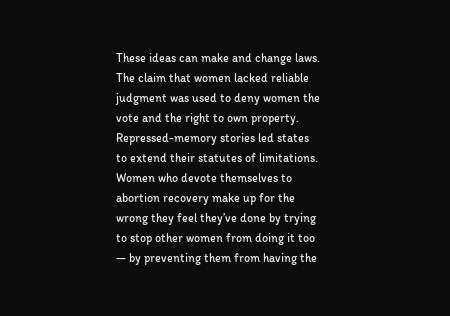These ideas can make and change laws. The claim that women lacked reliable judgment was used to deny women the vote and the right to own property. Repressed-memory stories led states to extend their statutes of limitations. Women who devote themselves to abortion recovery make up for the wrong they feel they’ve done by trying to stop other women from doing it too — by preventing them from having the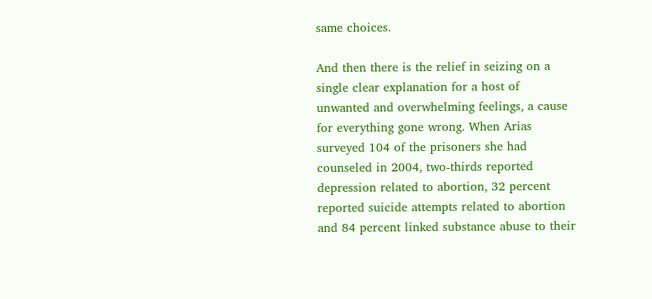same choices.

And then there is the relief in seizing on a single clear explanation for a host of unwanted and overwhelming feelings, a cause for everything gone wrong. When Arias surveyed 104 of the prisoners she had counseled in 2004, two-thirds reported depression related to abortion, 32 percent reported suicide attempts related to abortion and 84 percent linked substance abuse to their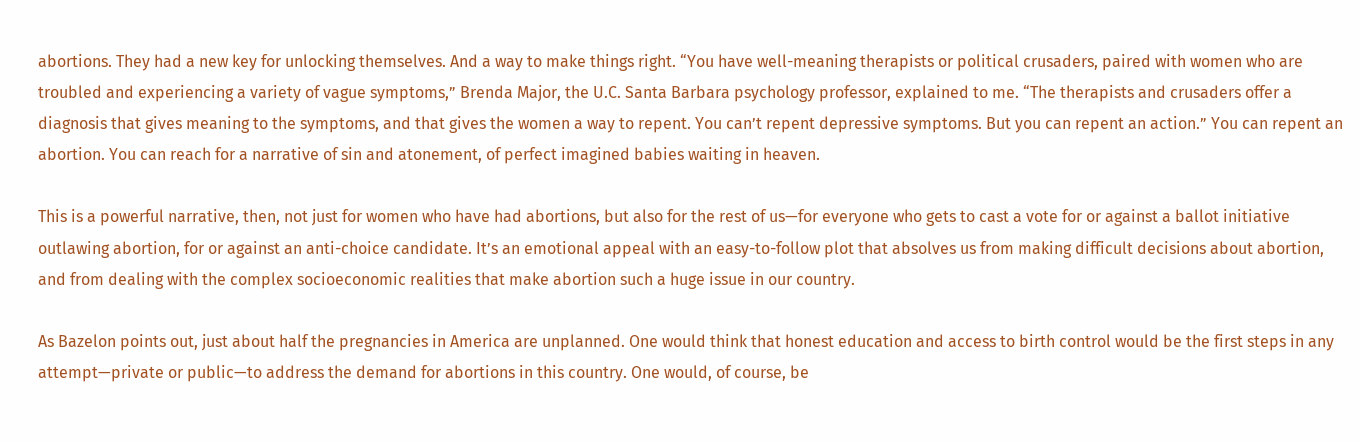abortions. They had a new key for unlocking themselves. And a way to make things right. “You have well-meaning therapists or political crusaders, paired with women who are troubled and experiencing a variety of vague symptoms,” Brenda Major, the U.C. Santa Barbara psychology professor, explained to me. “The therapists and crusaders offer a diagnosis that gives meaning to the symptoms, and that gives the women a way to repent. You can’t repent depressive symptoms. But you can repent an action.” You can repent an abortion. You can reach for a narrative of sin and atonement, of perfect imagined babies waiting in heaven.

This is a powerful narrative, then, not just for women who have had abortions, but also for the rest of us—for everyone who gets to cast a vote for or against a ballot initiative outlawing abortion, for or against an anti-choice candidate. It’s an emotional appeal with an easy-to-follow plot that absolves us from making difficult decisions about abortion, and from dealing with the complex socioeconomic realities that make abortion such a huge issue in our country.

As Bazelon points out, just about half the pregnancies in America are unplanned. One would think that honest education and access to birth control would be the first steps in any attempt—private or public—to address the demand for abortions in this country. One would, of course, be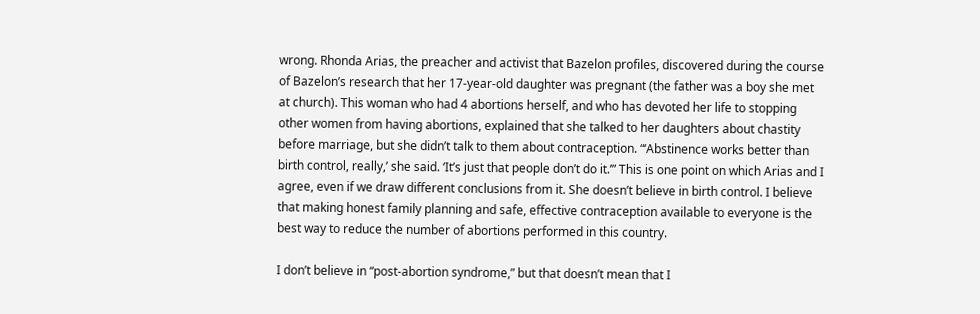wrong. Rhonda Arias, the preacher and activist that Bazelon profiles, discovered during the course of Bazelon’s research that her 17-year-old daughter was pregnant (the father was a boy she met at church). This woman who had 4 abortions herself, and who has devoted her life to stopping other women from having abortions, explained that she talked to her daughters about chastity before marriage, but she didn’t talk to them about contraception. “‘Abstinence works better than birth control, really,’ she said. ‘It’s just that people don’t do it.’” This is one point on which Arias and I agree, even if we draw different conclusions from it. She doesn’t believe in birth control. I believe that making honest family planning and safe, effective contraception available to everyone is the best way to reduce the number of abortions performed in this country.

I don’t believe in “post-abortion syndrome,” but that doesn’t mean that I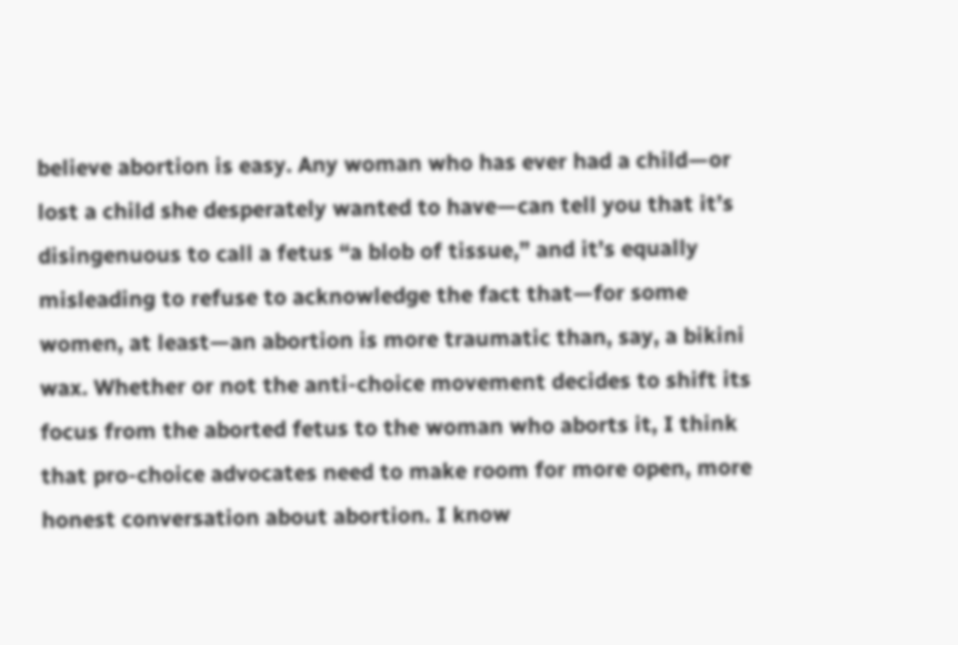believe abortion is easy. Any woman who has ever had a child—or lost a child she desperately wanted to have—can tell you that it’s disingenuous to call a fetus “a blob of tissue,” and it’s equally misleading to refuse to acknowledge the fact that—for some women, at least—an abortion is more traumatic than, say, a bikini wax. Whether or not the anti-choice movement decides to shift its focus from the aborted fetus to the woman who aborts it, I think that pro-choice advocates need to make room for more open, more honest conversation about abortion. I know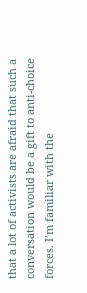that a lot of activists are afraid that such a conversation would be a gift to anti-choice forces. I’m familiar with the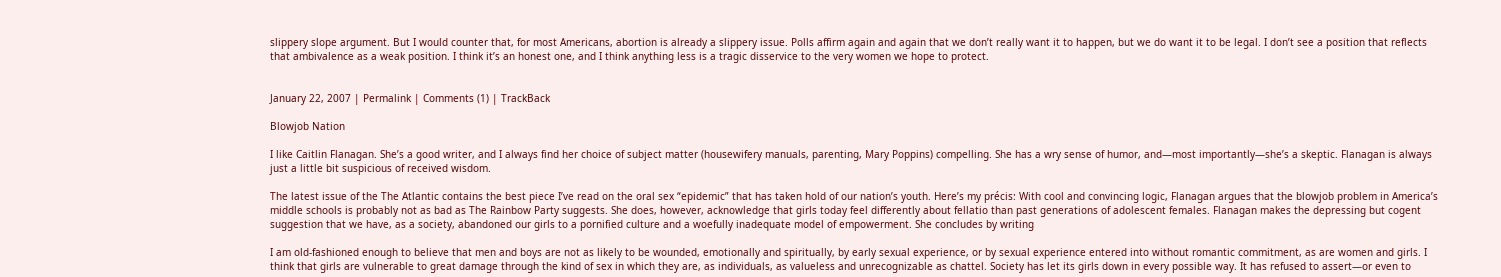slippery slope argument. But I would counter that, for most Americans, abortion is already a slippery issue. Polls affirm again and again that we don’t really want it to happen, but we do want it to be legal. I don’t see a position that reflects that ambivalence as a weak position. I think it’s an honest one, and I think anything less is a tragic disservice to the very women we hope to protect.


January 22, 2007 | Permalink | Comments (1) | TrackBack

Blowjob Nation

I like Caitlin Flanagan. She’s a good writer, and I always find her choice of subject matter (housewifery manuals, parenting, Mary Poppins) compelling. She has a wry sense of humor, and—most importantly—she’s a skeptic. Flanagan is always just a little bit suspicious of received wisdom.

The latest issue of the The Atlantic contains the best piece I’ve read on the oral sex “epidemic” that has taken hold of our nation’s youth. Here’s my précis: With cool and convincing logic, Flanagan argues that the blowjob problem in America’s middle schools is probably not as bad as The Rainbow Party suggests. She does, however, acknowledge that girls today feel differently about fellatio than past generations of adolescent females. Flanagan makes the depressing but cogent suggestion that we have, as a society, abandoned our girls to a pornified culture and a woefully inadequate model of empowerment. She concludes by writing

I am old-fashioned enough to believe that men and boys are not as likely to be wounded, emotionally and spiritually, by early sexual experience, or by sexual experience entered into without romantic commitment, as are women and girls. I think that girls are vulnerable to great damage through the kind of sex in which they are, as individuals, as valueless and unrecognizable as chattel. Society has let its girls down in every possible way. It has refused to assert—or even to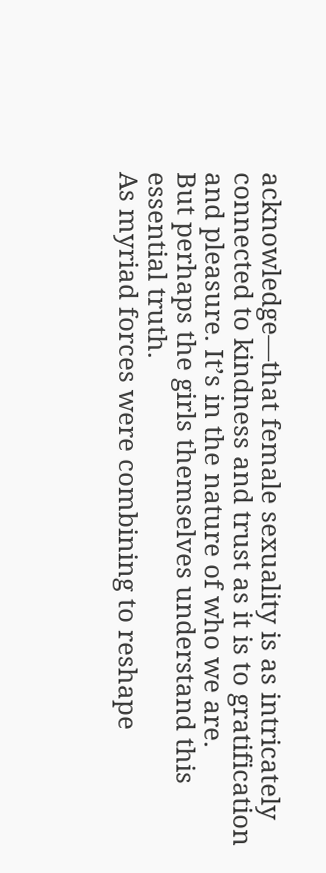acknowledge—that female sexuality is as intricately connected to kindness and trust as it is to gratification and pleasure. It’s in the nature of who we are.
But perhaps the girls themselves understand this essential truth.
As myriad forces were combining to reshape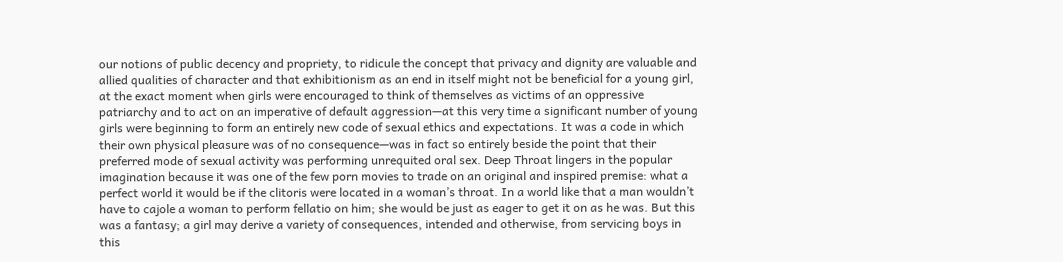our notions of public decency and propriety, to ridicule the concept that privacy and dignity are valuable and allied qualities of character and that exhibitionism as an end in itself might not be beneficial for a young girl, at the exact moment when girls were encouraged to think of themselves as victims of an oppressive patriarchy and to act on an imperative of default aggression—at this very time a significant number of young girls were beginning to form an entirely new code of sexual ethics and expectations. It was a code in which their own physical pleasure was of no consequence—was in fact so entirely beside the point that their preferred mode of sexual activity was performing unrequited oral sex. Deep Throat lingers in the popular imagination because it was one of the few porn movies to trade on an original and inspired premise: what a perfect world it would be if the clitoris were located in a woman’s throat. In a world like that a man wouldn’t have to cajole a woman to perform fellatio on him; she would be just as eager to get it on as he was. But this was a fantasy; a girl may derive a variety of consequences, intended and otherwise, from servicing boys in this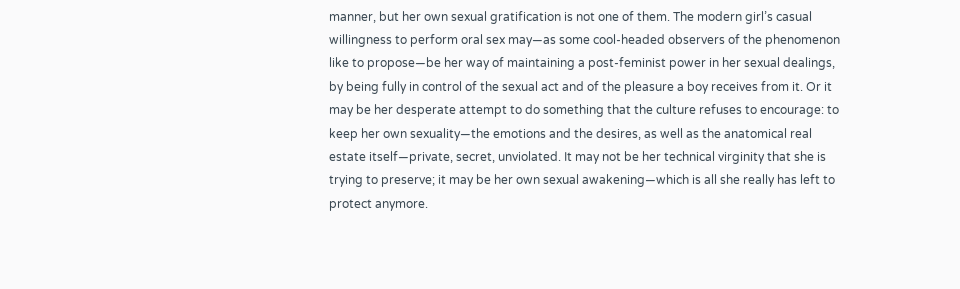manner, but her own sexual gratification is not one of them. The modern girl’s casual willingness to perform oral sex may—as some cool-headed observers of the phenomenon like to propose—be her way of maintaining a post-feminist power in her sexual dealings, by being fully in control of the sexual act and of the pleasure a boy receives from it. Or it may be her desperate attempt to do something that the culture refuses to encourage: to keep her own sexuality—the emotions and the desires, as well as the anatomical real estate itself—private, secret, unviolated. It may not be her technical virginity that she is trying to preserve; it may be her own sexual awakening—which is all she really has left to protect anymore.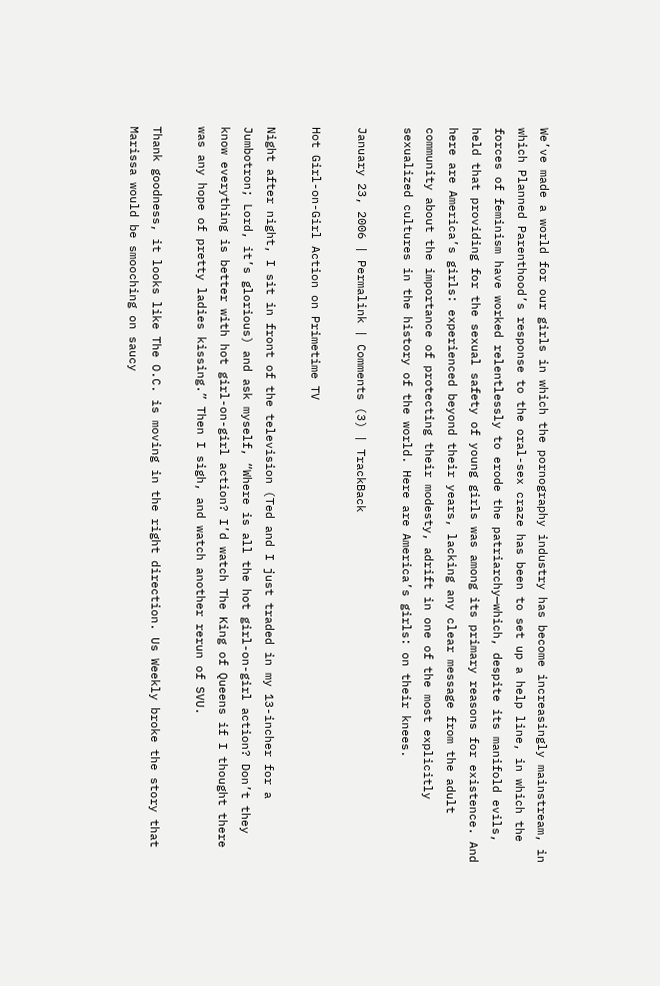We’ve made a world for our girls in which the pornography industry has become increasingly mainstream, in which Planned Parenthood’s response to the oral-sex craze has been to set up a help line, in which the forces of feminism have worked relentlessly to erode the patriarchy—which, despite its manifold evils, held that providing for the sexual safety of young girls was among its primary reasons for existence. And here are America’s girls: experienced beyond their years, lacking any clear message from the adult community about the importance of protecting their modesty, adrift in one of the most explicitly sexualized cultures in the history of the world. Here are America’s girls: on their knees.

January 23, 2006 | Permalink | Comments (3) | TrackBack

Hot Girl-on-Girl Action on Primetime TV

Night after night, I sit in front of the television (Ted and I just traded in my 13-incher for a Jumbotron; Lord, it’s glorious) and ask myself, “Where is all the hot girl-on-girl action? Don’t they know everything is better with hot girl-on-girl action? I’d watch The King of Queens if I thought there was any hope of pretty ladies kissing.” Then I sigh, and watch another rerun of SVU.

Thank goodness, it looks like The O.C. is moving in the right direction. Us Weekly broke the story that Marissa would be smooching on saucy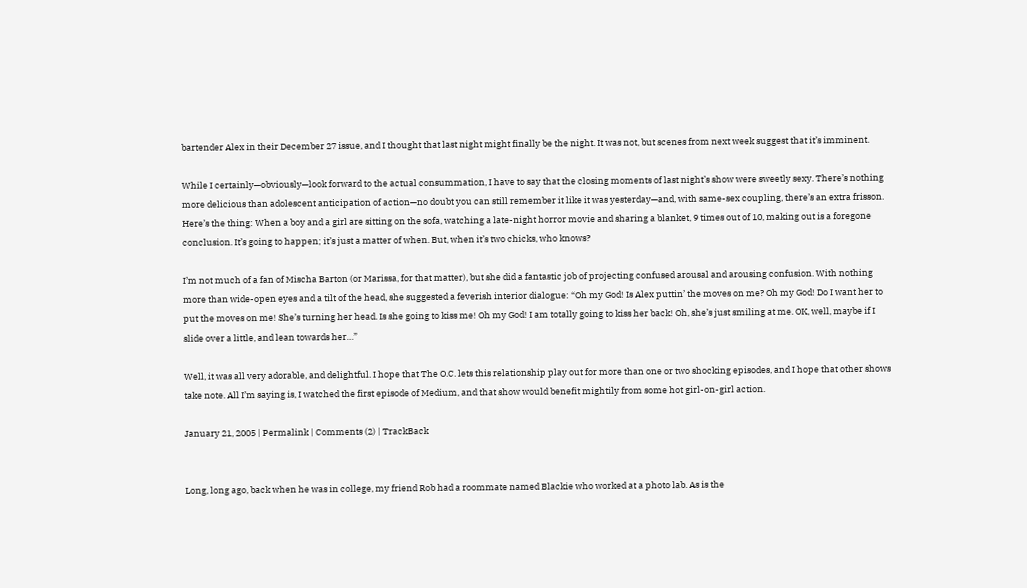bartender Alex in their December 27 issue, and I thought that last night might finally be the night. It was not, but scenes from next week suggest that it’s imminent.

While I certainly—obviously—look forward to the actual consummation, I have to say that the closing moments of last night’s show were sweetly sexy. There’s nothing more delicious than adolescent anticipation of action—no doubt you can still remember it like it was yesterday—and, with same-sex coupling, there’s an extra frisson. Here’s the thing: When a boy and a girl are sitting on the sofa, watching a late-night horror movie and sharing a blanket, 9 times out of 10, making out is a foregone conclusion. It’s going to happen; it’s just a matter of when. But, when it’s two chicks, who knows?

I’m not much of a fan of Mischa Barton (or Marissa, for that matter), but she did a fantastic job of projecting confused arousal and arousing confusion. With nothing more than wide-open eyes and a tilt of the head, she suggested a feverish interior dialogue: “Oh my God! Is Alex puttin’ the moves on me? Oh my God! Do I want her to put the moves on me! She’s turning her head. Is she going to kiss me! Oh my God! I am totally going to kiss her back! Oh, she’s just smiling at me. OK, well, maybe if I slide over a little, and lean towards her…”

Well, it was all very adorable, and delightful. I hope that The O.C. lets this relationship play out for more than one or two shocking episodes, and I hope that other shows take note. All I’m saying is, I watched the first episode of Medium, and that show would benefit mightily from some hot girl-on-girl action.

January 21, 2005 | Permalink | Comments (2) | TrackBack


Long, long ago, back when he was in college, my friend Rob had a roommate named Blackie who worked at a photo lab. As is the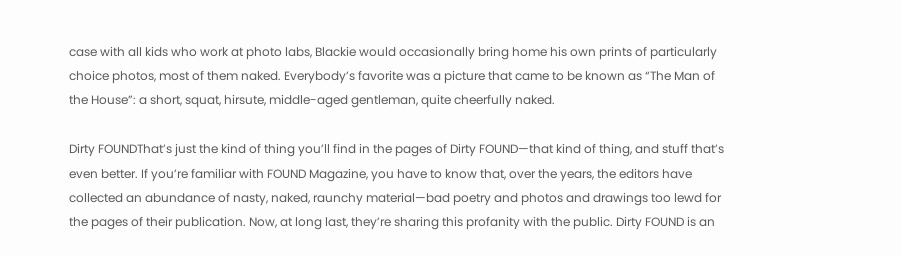case with all kids who work at photo labs, Blackie would occasionally bring home his own prints of particularly choice photos, most of them naked. Everybody’s favorite was a picture that came to be known as “The Man of the House”: a short, squat, hirsute, middle-aged gentleman, quite cheerfully naked.

Dirty FOUNDThat’s just the kind of thing you’ll find in the pages of Dirty FOUND—that kind of thing, and stuff that’s even better. If you’re familiar with FOUND Magazine, you have to know that, over the years, the editors have collected an abundance of nasty, naked, raunchy material—bad poetry and photos and drawings too lewd for the pages of their publication. Now, at long last, they’re sharing this profanity with the public. Dirty FOUND is an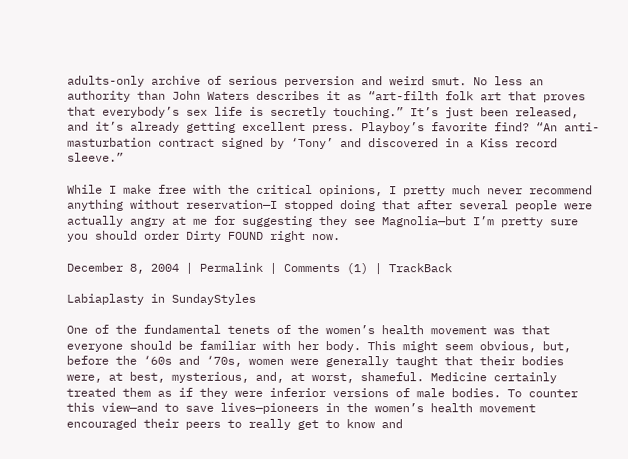adults-only archive of serious perversion and weird smut. No less an authority than John Waters describes it as “art-filth folk art that proves that everybody’s sex life is secretly touching.” It’s just been released, and it’s already getting excellent press. Playboy’s favorite find? “An anti-masturbation contract signed by ‘Tony’ and discovered in a Kiss record sleeve.”

While I make free with the critical opinions, I pretty much never recommend anything without reservation—I stopped doing that after several people were actually angry at me for suggesting they see Magnolia—but I’m pretty sure you should order Dirty FOUND right now.

December 8, 2004 | Permalink | Comments (1) | TrackBack

Labiaplasty in SundayStyles

One of the fundamental tenets of the women’s health movement was that everyone should be familiar with her body. This might seem obvious, but, before the ‘60s and ‘70s, women were generally taught that their bodies were, at best, mysterious, and, at worst, shameful. Medicine certainly treated them as if they were inferior versions of male bodies. To counter this view—and to save lives—pioneers in the women’s health movement encouraged their peers to really get to know and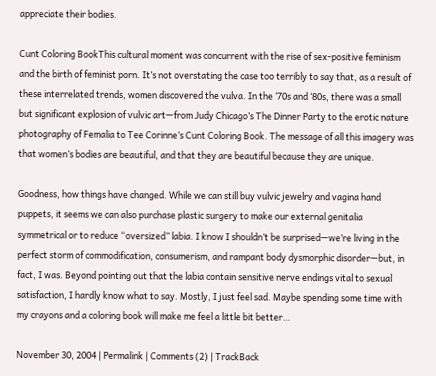appreciate their bodies.

Cunt Coloring BookThis cultural moment was concurrent with the rise of sex-positive feminism and the birth of feminist porn. It’s not overstating the case too terribly to say that, as a result of these interrelated trends, women discovered the vulva. In the ‘70s and ‘80s, there was a small but significant explosion of vulvic art—from Judy Chicago’s The Dinner Party to the erotic nature photography of Femalia to Tee Corinne’s Cunt Coloring Book. The message of all this imagery was that women’s bodies are beautiful, and that they are beautiful because they are unique.

Goodness, how things have changed. While we can still buy vulvic jewelry and vagina hand puppets, it seems we can also purchase plastic surgery to make our external genitalia symmetrical or to reduce “oversized” labia. I know I shouldn’t be surprised—we’re living in the perfect storm of commodification, consumerism, and rampant body dysmorphic disorder—but, in fact, I was. Beyond pointing out that the labia contain sensitive nerve endings vital to sexual satisfaction, I hardly know what to say. Mostly, I just feel sad. Maybe spending some time with my crayons and a coloring book will make me feel a little bit better…

November 30, 2004 | Permalink | Comments (2) | TrackBack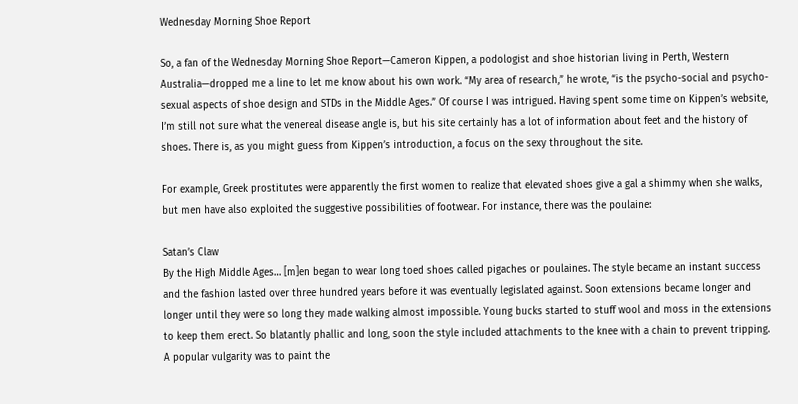Wednesday Morning Shoe Report

So, a fan of the Wednesday Morning Shoe Report—Cameron Kippen, a podologist and shoe historian living in Perth, Western Australia—dropped me a line to let me know about his own work. “My area of research,” he wrote, “is the psycho-social and psycho-sexual aspects of shoe design and STDs in the Middle Ages.” Of course I was intrigued. Having spent some time on Kippen’s website, I’m still not sure what the venereal disease angle is, but his site certainly has a lot of information about feet and the history of shoes. There is, as you might guess from Kippen’s introduction, a focus on the sexy throughout the site.

For example, Greek prostitutes were apparently the first women to realize that elevated shoes give a gal a shimmy when she walks, but men have also exploited the suggestive possibilities of footwear. For instance, there was the poulaine:

Satan’s Claw
By the High Middle Ages… [m]en began to wear long toed shoes called pigaches or poulaines. The style became an instant success and the fashion lasted over three hundred years before it was eventually legislated against. Soon extensions became longer and longer until they were so long they made walking almost impossible. Young bucks started to stuff wool and moss in the extensions to keep them erect. So blatantly phallic and long, soon the style included attachments to the knee with a chain to prevent tripping. A popular vulgarity was to paint the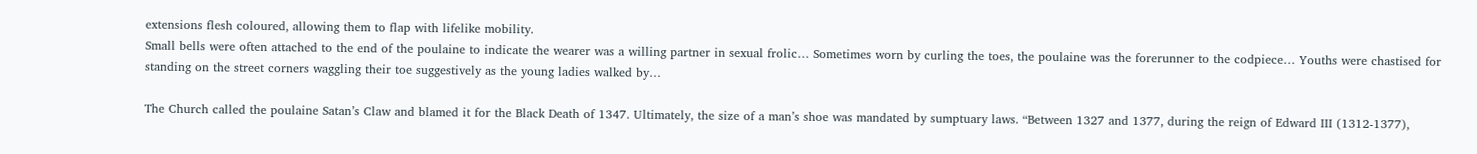extensions flesh coloured, allowing them to flap with lifelike mobility.
Small bells were often attached to the end of the poulaine to indicate the wearer was a willing partner in sexual frolic… Sometimes worn by curling the toes, the poulaine was the forerunner to the codpiece… Youths were chastised for standing on the street corners waggling their toe suggestively as the young ladies walked by…

The Church called the poulaine Satan’s Claw and blamed it for the Black Death of 1347. Ultimately, the size of a man’s shoe was mandated by sumptuary laws. “Between 1327 and 1377, during the reign of Edward III (1312-1377),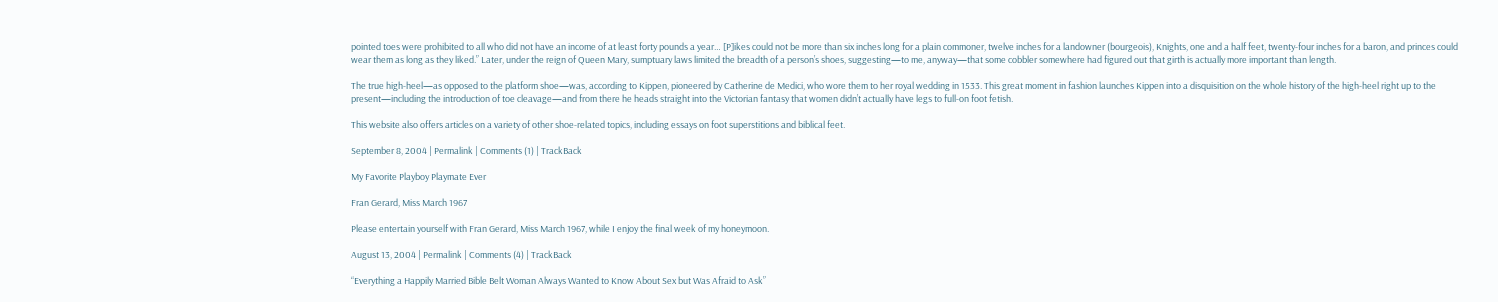pointed toes were prohibited to all who did not have an income of at least forty pounds a year… [P]ikes could not be more than six inches long for a plain commoner, twelve inches for a landowner (bourgeois), Knights, one and a half feet, twenty-four inches for a baron, and princes could wear them as long as they liked.” Later, under the reign of Queen Mary, sumptuary laws limited the breadth of a person’s shoes, suggesting—to me, anyway—that some cobbler somewhere had figured out that girth is actually more important than length.

The true high-heel—as opposed to the platform shoe—was, according to Kippen, pioneered by Catherine de Medici, who wore them to her royal wedding in 1533. This great moment in fashion launches Kippen into a disquisition on the whole history of the high-heel right up to the present—including the introduction of toe cleavage—and from there he heads straight into the Victorian fantasy that women didn’t actually have legs to full-on foot fetish.

This website also offers articles on a variety of other shoe-related topics, including essays on foot superstitions and biblical feet.

September 8, 2004 | Permalink | Comments (1) | TrackBack

My Favorite Playboy Playmate Ever

Fran Gerard, Miss March 1967

Please entertain yourself with Fran Gerard, Miss March 1967, while I enjoy the final week of my honeymoon.

August 13, 2004 | Permalink | Comments (4) | TrackBack

“Everything a Happily Married Bible Belt Woman Always Wanted to Know About Sex but Was Afraid to Ask”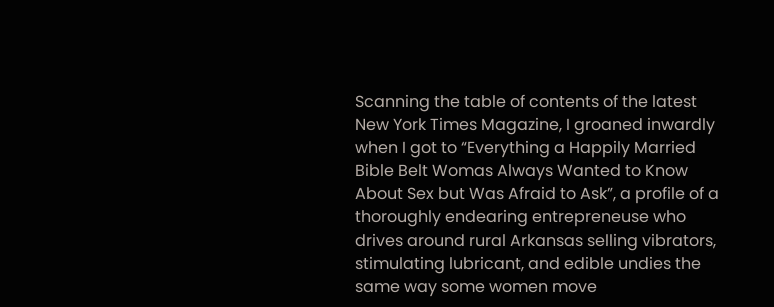Scanning the table of contents of the latest New York Times Magazine, I groaned inwardly when I got to “Everything a Happily Married Bible Belt Womas Always Wanted to Know About Sex but Was Afraid to Ask”, a profile of a thoroughly endearing entrepreneuse who drives around rural Arkansas selling vibrators, stimulating lubricant, and edible undies the same way some women move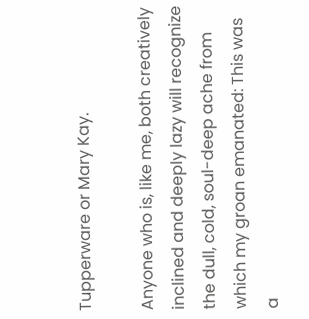Tupperware or Mary Kay.

Anyone who is, like me, both creatively inclined and deeply lazy will recognize the dull, cold, soul-deep ache from which my groan emanated: This was a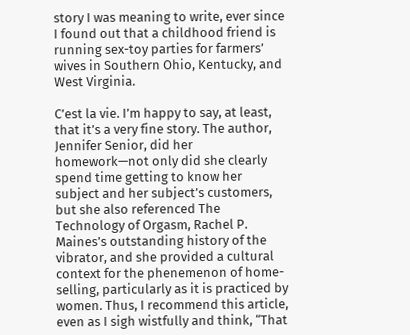story I was meaning to write, ever since I found out that a childhood friend is running sex-toy parties for farmers’ wives in Southern Ohio, Kentucky, and West Virginia.

C’est la vie. I’m happy to say, at least, that it’s a very fine story. The author, Jennifer Senior, did her homework—not only did she clearly spend time getting to know her subject and her subject’s customers, but she also referenced The Technology of Orgasm, Rachel P. Maines’s outstanding history of the vibrator, and she provided a cultural context for the phenemenon of home-selling, particularly as it is practiced by women. Thus, I recommend this article, even as I sigh wistfully and think, “That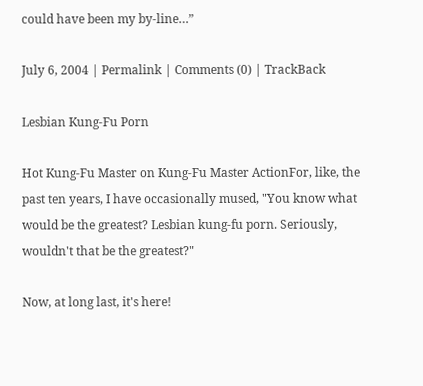could have been my by-line…”

July 6, 2004 | Permalink | Comments (0) | TrackBack

Lesbian Kung-Fu Porn

Hot Kung-Fu Master on Kung-Fu Master ActionFor, like, the past ten years, I have occasionally mused, "You know what would be the greatest? Lesbian kung-fu porn. Seriously, wouldn't that be the greatest?"

Now, at long last, it's here!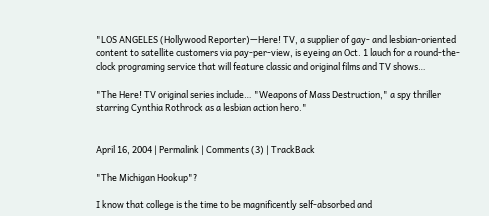"LOS ANGELES (Hollywood Reporter)—Here! TV, a supplier of gay- and lesbian-oriented content to satellite customers via pay-per-view, is eyeing an Oct. 1 lauch for a round-the-clock programing service that will feature classic and original films and TV shows…

"The Here! TV original series include… "Weapons of Mass Destruction," a spy thriller starring Cynthia Rothrock as a lesbian action hero."


April 16, 2004 | Permalink | Comments (3) | TrackBack

"The Michigan Hookup"?

I know that college is the time to be magnificently self-absorbed and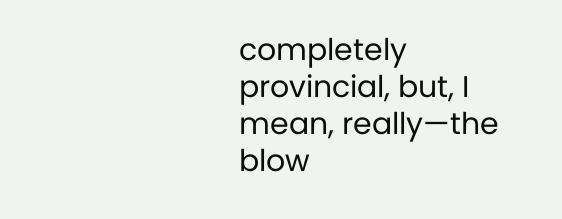completely provincial, but, I mean, really—the blow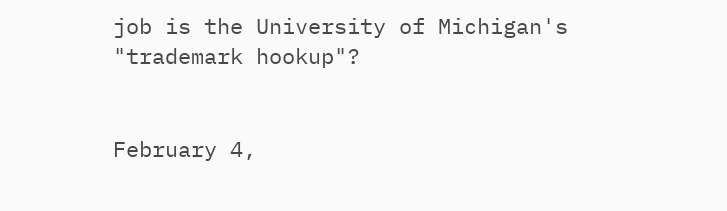job is the University of Michigan's "trademark hookup"?


February 4,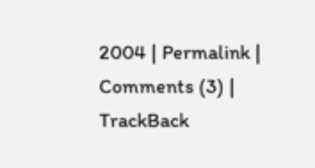2004 | Permalink | Comments (3) | TrackBack